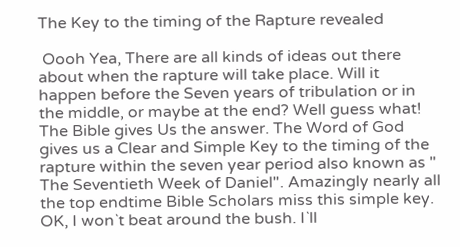The Key to the timing of the Rapture revealed

 Oooh Yea, There are all kinds of ideas out there about when the rapture will take place. Will it happen before the Seven years of tribulation or in the middle, or maybe at the end? Well guess what! The Bible gives Us the answer. The Word of God gives us a Clear and Simple Key to the timing of the rapture within the seven year period also known as " The Seventieth Week of Daniel". Amazingly nearly all the top endtime Bible Scholars miss this simple key. OK, I won`t beat around the bush. I`ll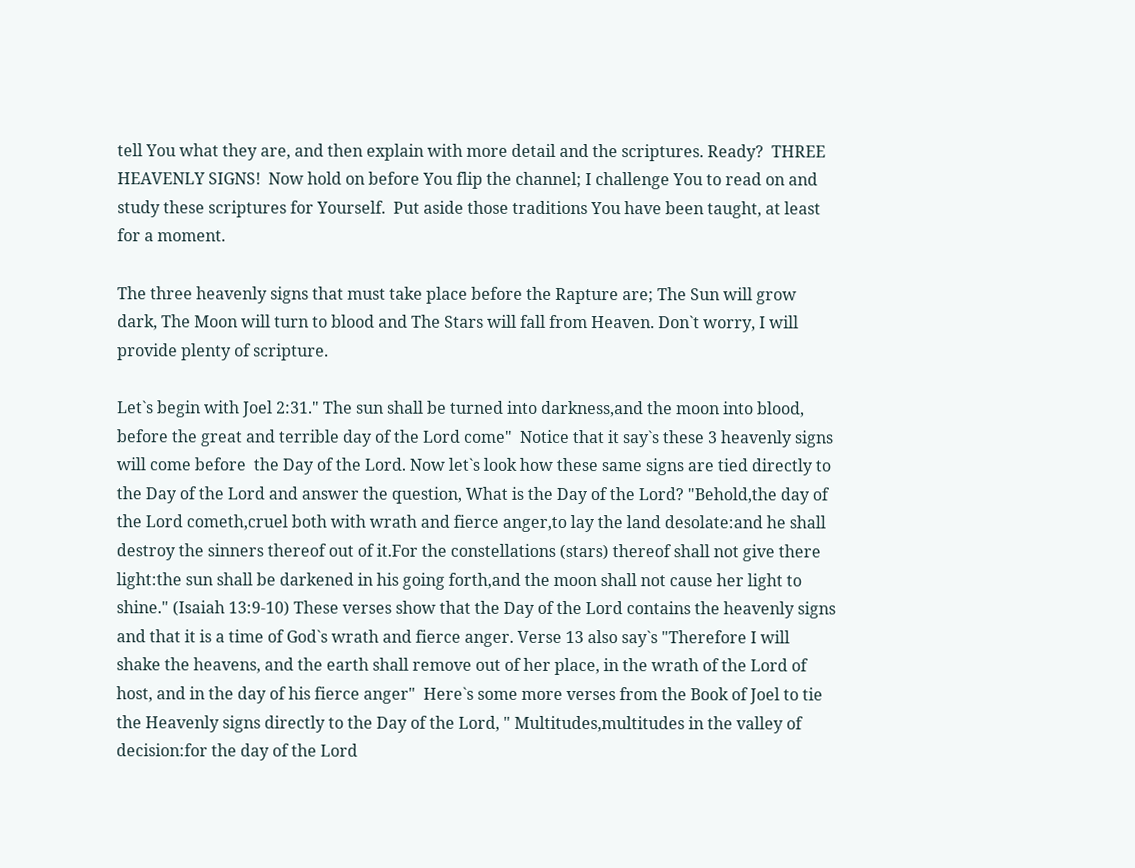tell You what they are, and then explain with more detail and the scriptures. Ready?  THREE HEAVENLY SIGNS!  Now hold on before You flip the channel; I challenge You to read on and study these scriptures for Yourself.  Put aside those traditions You have been taught, at least for a moment.

The three heavenly signs that must take place before the Rapture are; The Sun will grow dark, The Moon will turn to blood and The Stars will fall from Heaven. Don`t worry, I will provide plenty of scripture.

Let`s begin with Joel 2:31." The sun shall be turned into darkness,and the moon into blood, before the great and terrible day of the Lord come"  Notice that it say`s these 3 heavenly signs will come before  the Day of the Lord. Now let`s look how these same signs are tied directly to the Day of the Lord and answer the question, What is the Day of the Lord? "Behold,the day of the Lord cometh,cruel both with wrath and fierce anger,to lay the land desolate:and he shall destroy the sinners thereof out of it.For the constellations (stars) thereof shall not give there light:the sun shall be darkened in his going forth,and the moon shall not cause her light to shine." (Isaiah 13:9-10) These verses show that the Day of the Lord contains the heavenly signs and that it is a time of God`s wrath and fierce anger. Verse 13 also say`s "Therefore I will shake the heavens, and the earth shall remove out of her place, in the wrath of the Lord of host, and in the day of his fierce anger"  Here`s some more verses from the Book of Joel to tie the Heavenly signs directly to the Day of the Lord, " Multitudes,multitudes in the valley of decision:for the day of the Lord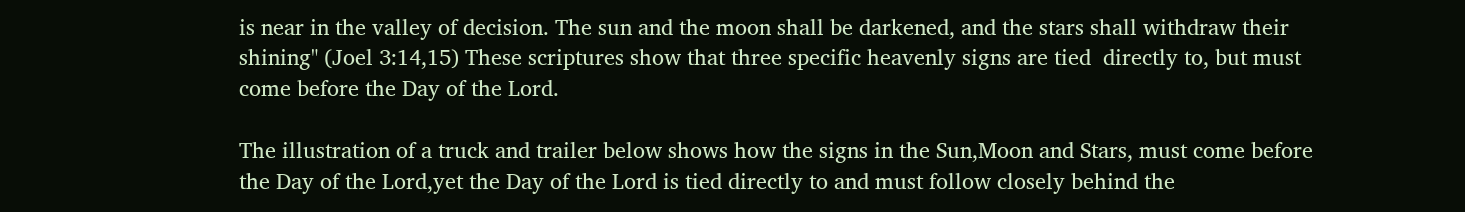is near in the valley of decision. The sun and the moon shall be darkened, and the stars shall withdraw their shining" (Joel 3:14,15) These scriptures show that three specific heavenly signs are tied  directly to, but must come before the Day of the Lord.

The illustration of a truck and trailer below shows how the signs in the Sun,Moon and Stars, must come before the Day of the Lord,yet the Day of the Lord is tied directly to and must follow closely behind the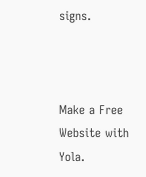signs.



Make a Free Website with Yola.